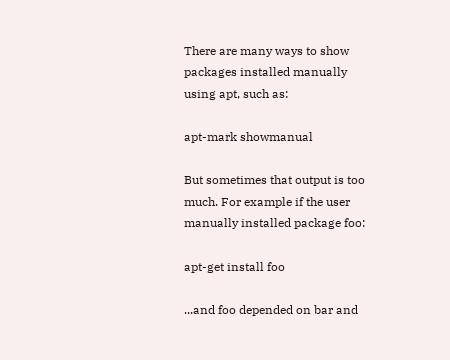There are many ways to show packages installed manually using apt, such as:

apt-mark showmanual

But sometimes that output is too much. For example if the user manually installed package foo:

apt-get install foo

...and foo depended on bar and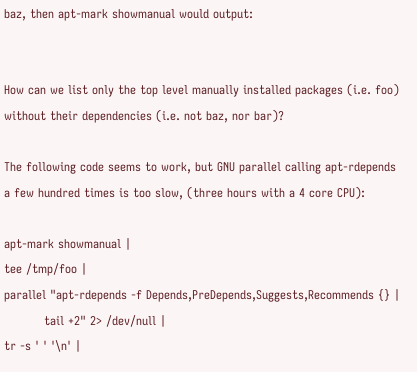baz, then apt-mark showmanual would output:


How can we list only the top level manually installed packages (i.e. foo) without their dependencies (i.e. not baz, nor bar)?

The following code seems to work, but GNU parallel calling apt-rdepends a few hundred times is too slow, (three hours with a 4 core CPU):

apt-mark showmanual |
tee /tmp/foo |
parallel "apt-rdepends -f Depends,PreDepends,Suggests,Recommends {} |
          tail +2" 2> /dev/null |
tr -s ' ' '\n' |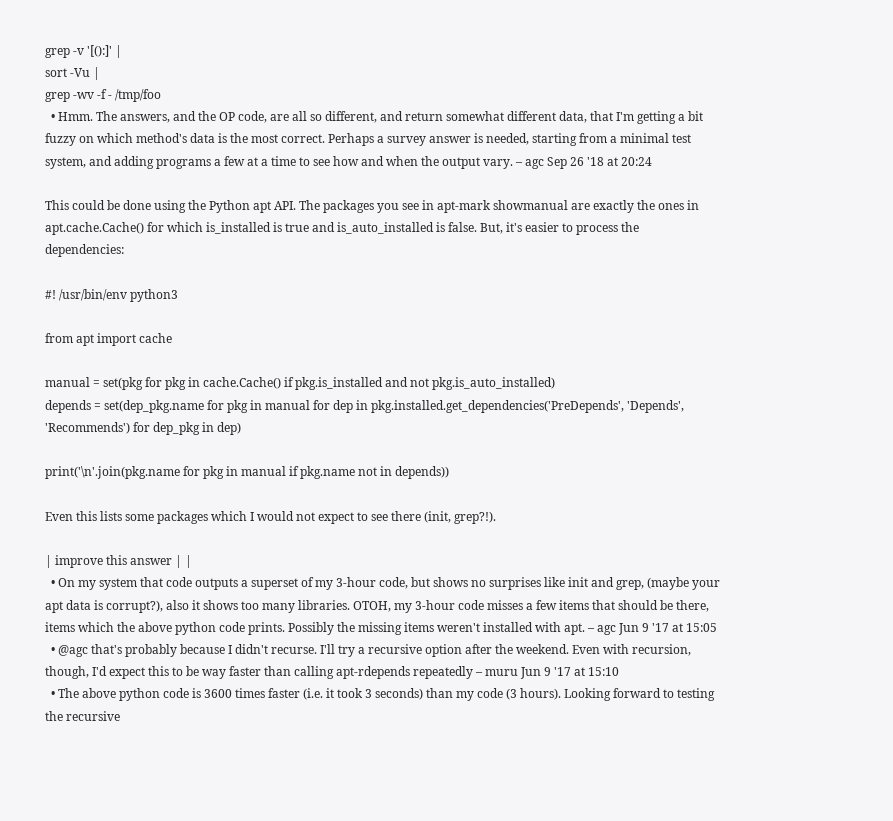grep -v '[():]' |
sort -Vu |
grep -wv -f - /tmp/foo
  • Hmm. The answers, and the OP code, are all so different, and return somewhat different data, that I'm getting a bit fuzzy on which method's data is the most correct. Perhaps a survey answer is needed, starting from a minimal test system, and adding programs a few at a time to see how and when the output vary. – agc Sep 26 '18 at 20:24

This could be done using the Python apt API. The packages you see in apt-mark showmanual are exactly the ones in apt.cache.Cache() for which is_installed is true and is_auto_installed is false. But, it's easier to process the dependencies:

#! /usr/bin/env python3

from apt import cache

manual = set(pkg for pkg in cache.Cache() if pkg.is_installed and not pkg.is_auto_installed)
depends = set(dep_pkg.name for pkg in manual for dep in pkg.installed.get_dependencies('PreDepends', 'Depends', 'Recommends') for dep_pkg in dep)

print('\n'.join(pkg.name for pkg in manual if pkg.name not in depends))

Even this lists some packages which I would not expect to see there (init, grep?!).

| improve this answer | |
  • On my system that code outputs a superset of my 3-hour code, but shows no surprises like init and grep, (maybe your apt data is corrupt?), also it shows too many libraries. OTOH, my 3-hour code misses a few items that should be there, items which the above python code prints. Possibly the missing items weren't installed with apt. – agc Jun 9 '17 at 15:05
  • @agc that's probably because I didn't recurse. I'll try a recursive option after the weekend. Even with recursion, though, I'd expect this to be way faster than calling apt-rdepends repeatedly – muru Jun 9 '17 at 15:10
  • The above python code is 3600 times faster (i.e. it took 3 seconds) than my code (3 hours). Looking forward to testing the recursive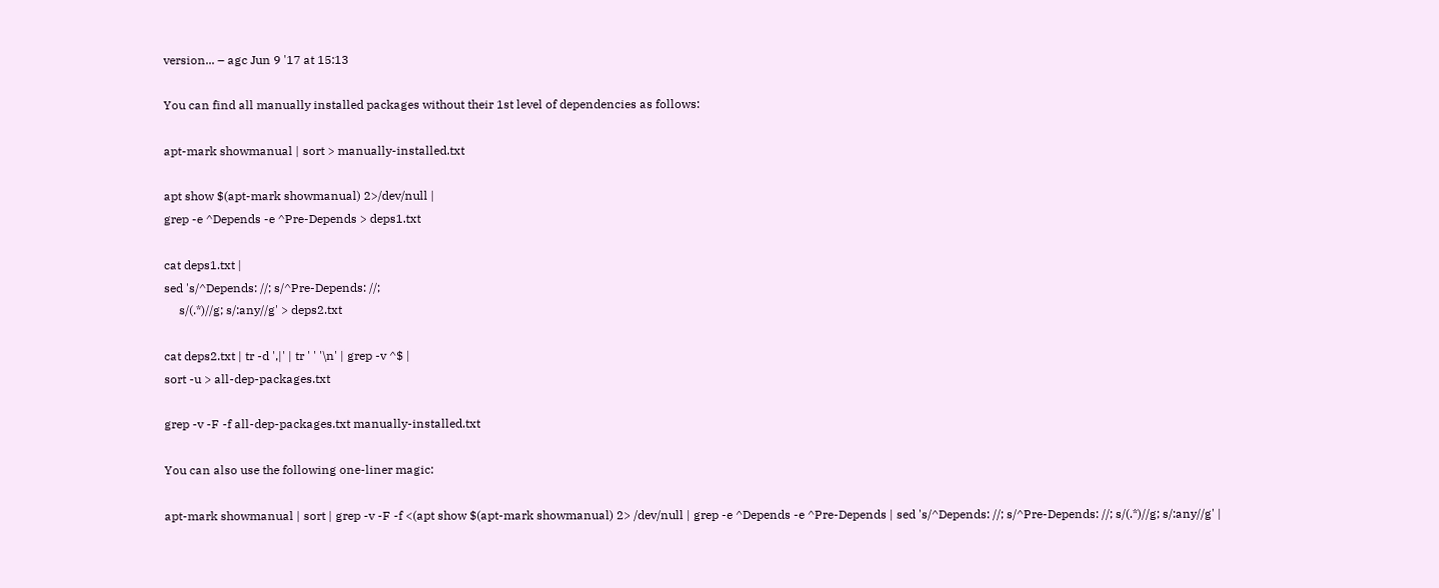version... – agc Jun 9 '17 at 15:13

You can find all manually installed packages without their 1st level of dependencies as follows:

apt-mark showmanual | sort > manually-installed.txt

apt show $(apt-mark showmanual) 2>/dev/null |
grep -e ^Depends -e ^Pre-Depends > deps1.txt

cat deps1.txt |
sed 's/^Depends: //; s/^Pre-Depends: //;
     s/(.*)//g; s/:any//g' > deps2.txt

cat deps2.txt | tr -d ',|' | tr ' ' '\n' | grep -v ^$ |
sort -u > all-dep-packages.txt

grep -v -F -f all-dep-packages.txt manually-installed.txt

You can also use the following one-liner magic:

apt-mark showmanual | sort | grep -v -F -f <(apt show $(apt-mark showmanual) 2> /dev/null | grep -e ^Depends -e ^Pre-Depends | sed 's/^Depends: //; s/^Pre-Depends: //; s/(.*)//g; s/:any//g' |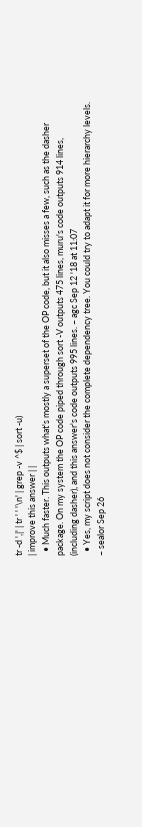tr -d ',|' | tr ' ' '\n' | grep -v ^$ | sort -u)
| improve this answer | |
  • Much faster. This outputs what's mostly a superset of the OP code, but it also misses a few, such as the dasher package. On my system the OP code piped through sort -V outputs 475 lines, muru's code outputs 914 lines, (including dasher), and this answer's code outputs 995 lines. – agc Sep 12 '18 at 11:07
  • Yes, my script does not consider the complete dependency tree. You could try to adapt it for more hierarchy levels. – sealor Sep 26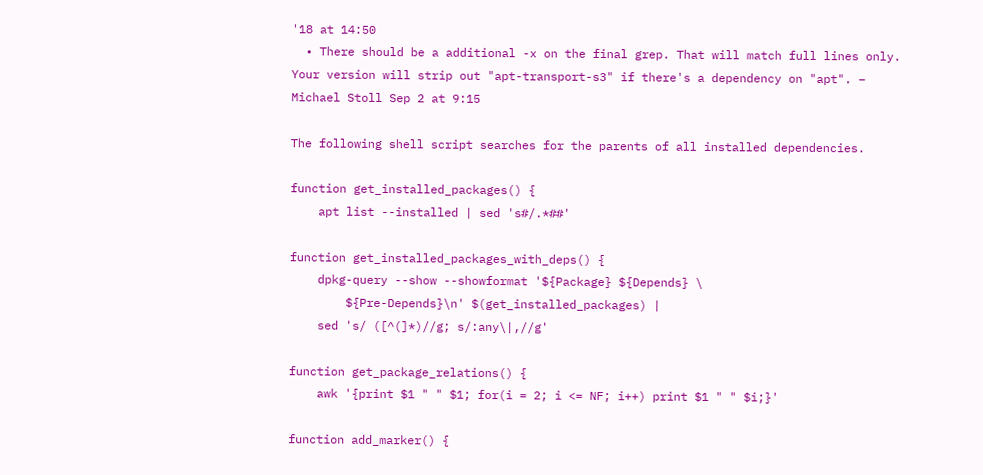'18 at 14:50
  • There should be a additional -x on the final grep. That will match full lines only. Your version will strip out "apt-transport-s3" if there's a dependency on "apt". – Michael Stoll Sep 2 at 9:15

The following shell script searches for the parents of all installed dependencies.

function get_installed_packages() {
    apt list --installed | sed 's#/.*##'

function get_installed_packages_with_deps() {
    dpkg-query --show --showformat '${Package} ${Depends} \
        ${Pre-Depends}\n' $(get_installed_packages) |
    sed 's/ ([^(]*)//g; s/:any\|,//g'

function get_package_relations() {
    awk '{print $1 " " $1; for(i = 2; i <= NF; i++) print $1 " " $i;}'

function add_marker() {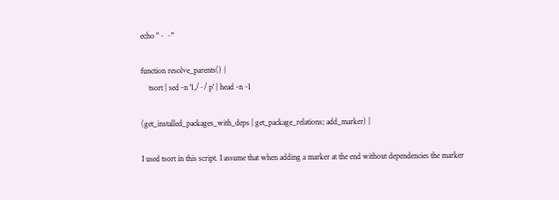echo "~ ~"

function resolve_parents() {
    tsort | sed -n '1,/~/ p' | head -n -1

(get_installed_packages_with_deps | get_package_relations; add_marker) |

I used tsort in this script. I assume that when adding a marker at the end without dependencies the marker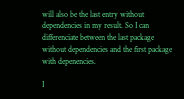will also be the last entry without dependencies in my result. So I can differenciate between the last package without dependencies and the first package with depenencies.

I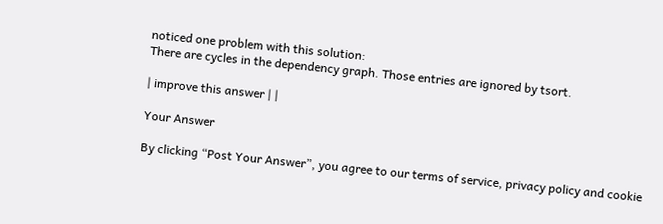noticed one problem with this solution:
There are cycles in the dependency graph. Those entries are ignored by tsort.

| improve this answer | |

Your Answer

By clicking “Post Your Answer”, you agree to our terms of service, privacy policy and cookie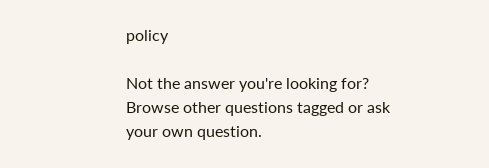policy

Not the answer you're looking for? Browse other questions tagged or ask your own question.